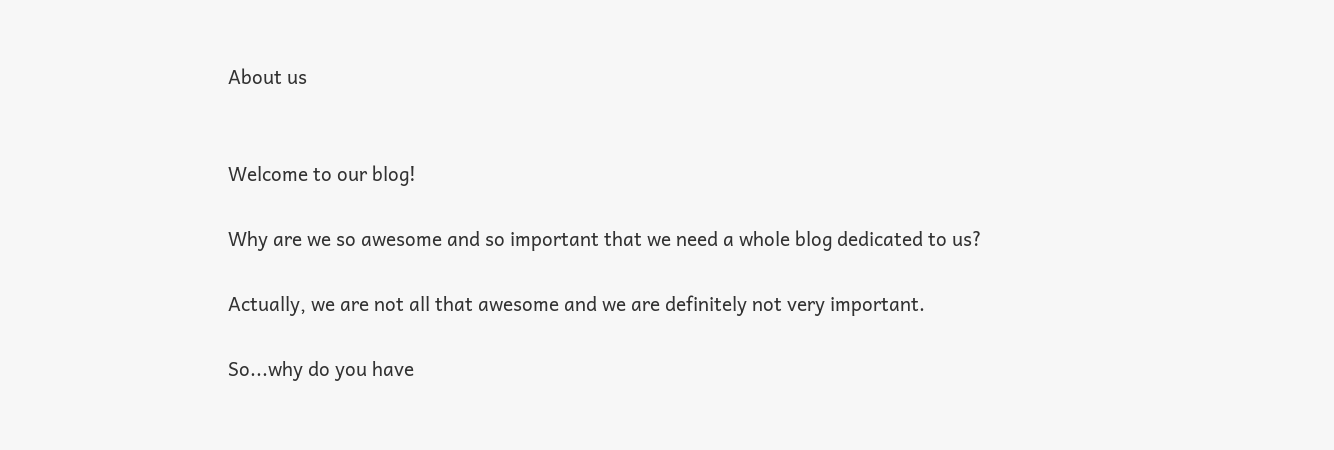About us


Welcome to our blog!

Why are we so awesome and so important that we need a whole blog dedicated to us?

Actually, we are not all that awesome and we are definitely not very important.

So...why do you have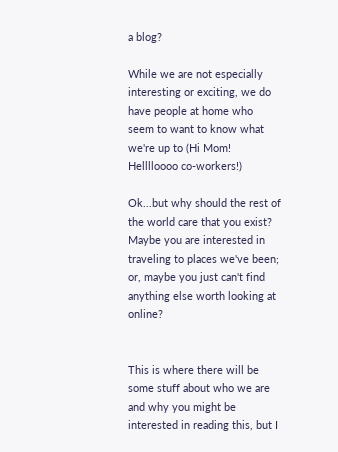a blog?

While we are not especially interesting or exciting, we do have people at home who seem to want to know what we're up to (Hi Mom!  Helllloooo co-workers!)

Ok...but why should the rest of the world care that you exist?
Maybe you are interested in traveling to places we've been; or, maybe you just can't find anything else worth looking at online?


This is where there will be some stuff about who we are and why you might be interested in reading this, but I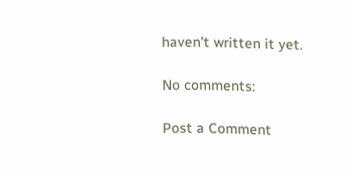haven't written it yet.

No comments:

Post a Comment